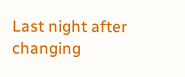Last night after changing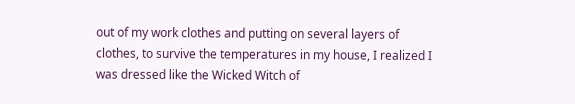out of my work clothes and putting on several layers of clothes, to survive the temperatures in my house, I realized I was dressed like the Wicked Witch of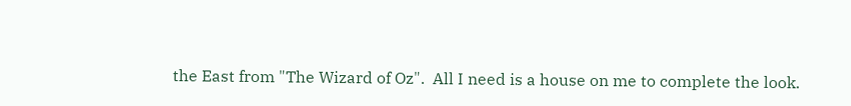the East from "The Wizard of Oz".  All I need is a house on me to complete the look.